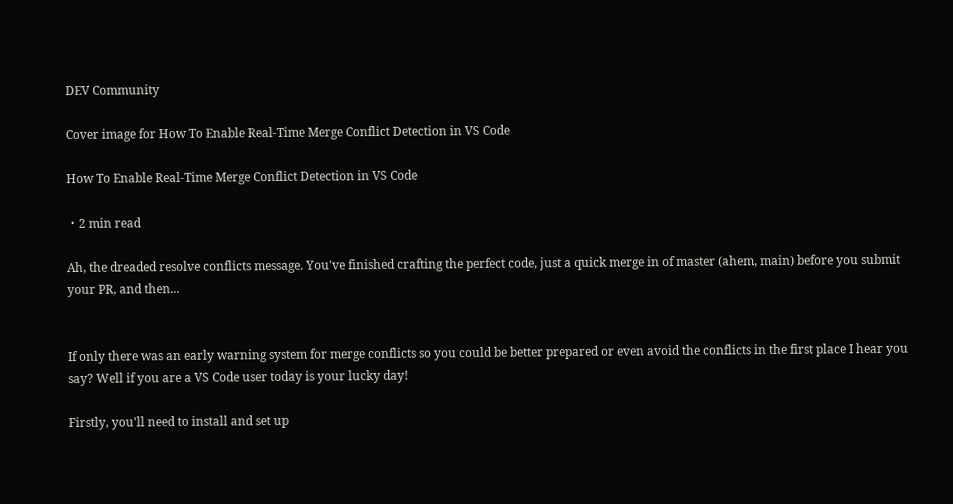DEV Community

Cover image for How To Enable Real-Time Merge Conflict Detection in VS Code

How To Enable Real-Time Merge Conflict Detection in VS Code

・2 min read

Ah, the dreaded resolve conflicts message. You've finished crafting the perfect code, just a quick merge in of master (ahem, main) before you submit your PR, and then...


If only there was an early warning system for merge conflicts so you could be better prepared or even avoid the conflicts in the first place I hear you say? Well if you are a VS Code user today is your lucky day!

Firstly, you'll need to install and set up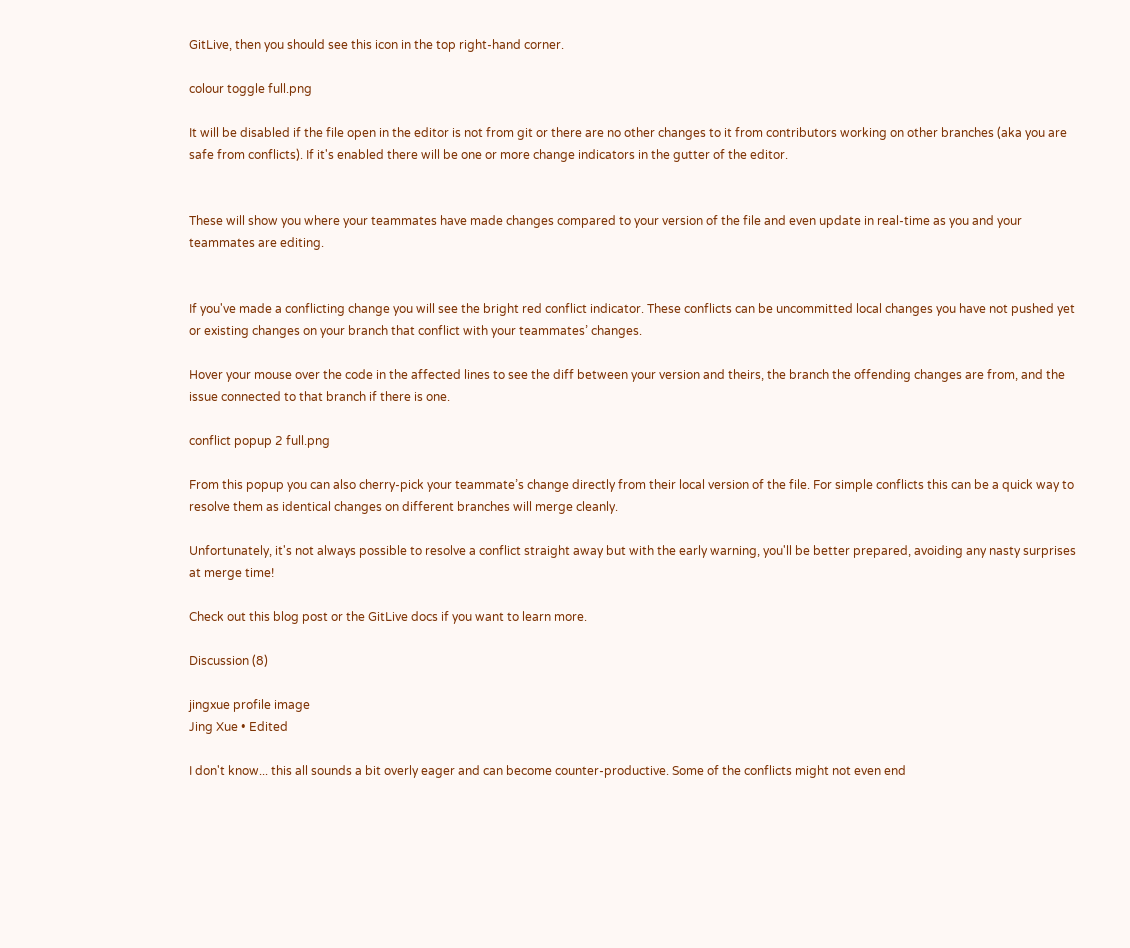GitLive, then you should see this icon in the top right-hand corner.

colour toggle full.png

It will be disabled if the file open in the editor is not from git or there are no other changes to it from contributors working on other branches (aka you are safe from conflicts). If it's enabled there will be one or more change indicators in the gutter of the editor.


These will show you where your teammates have made changes compared to your version of the file and even update in real-time as you and your teammates are editing.


If you've made a conflicting change you will see the bright red conflict indicator. These conflicts can be uncommitted local changes you have not pushed yet or existing changes on your branch that conflict with your teammates’ changes.

Hover your mouse over the code in the affected lines to see the diff between your version and theirs, the branch the offending changes are from, and the issue connected to that branch if there is one.

conflict popup 2 full.png

From this popup you can also cherry-pick your teammate’s change directly from their local version of the file. For simple conflicts this can be a quick way to resolve them as identical changes on different branches will merge cleanly.

Unfortunately, it's not always possible to resolve a conflict straight away but with the early warning, you'll be better prepared, avoiding any nasty surprises at merge time!

Check out this blog post or the GitLive docs if you want to learn more.

Discussion (8)

jingxue profile image
Jing Xue • Edited

I don't know... this all sounds a bit overly eager and can become counter-productive. Some of the conflicts might not even end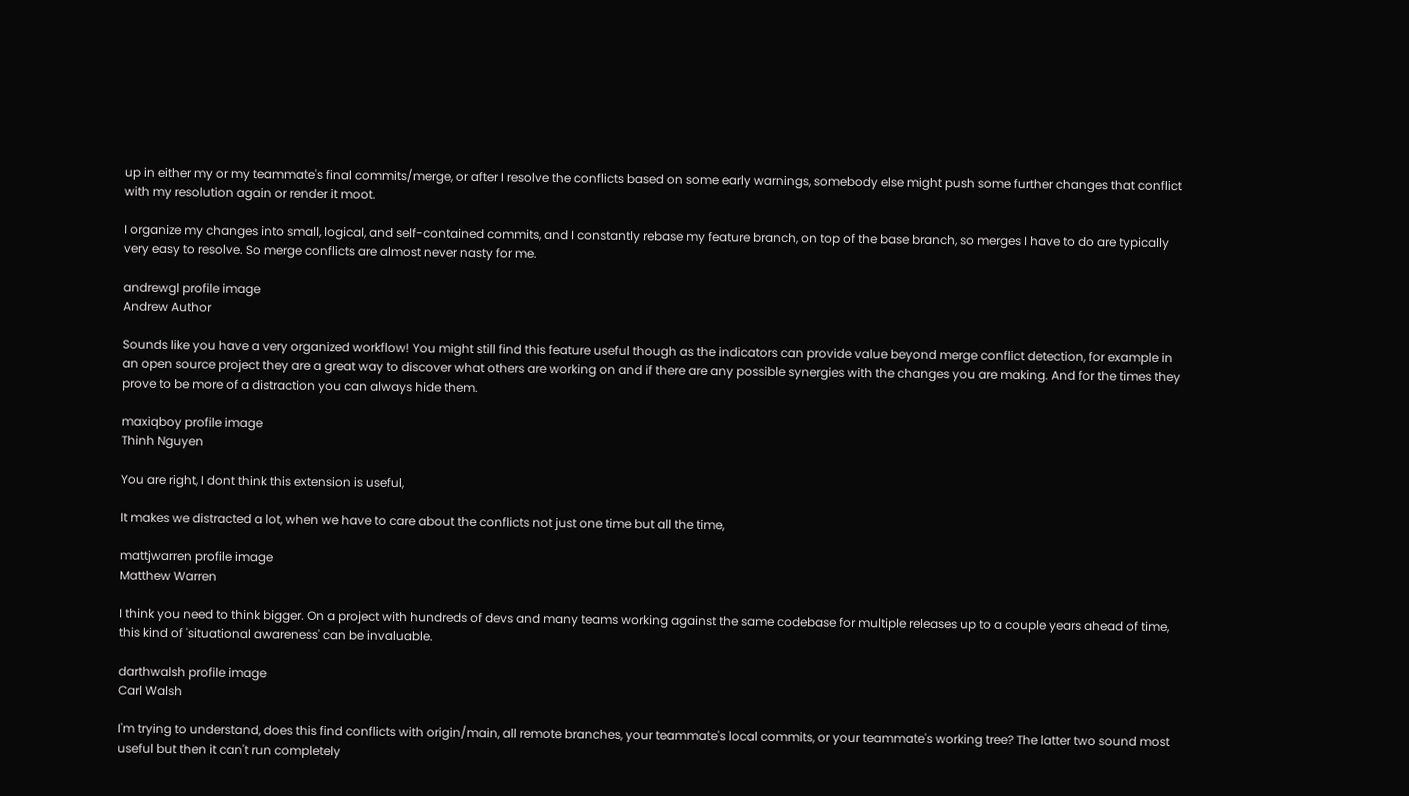up in either my or my teammate's final commits/merge, or after I resolve the conflicts based on some early warnings, somebody else might push some further changes that conflict with my resolution again or render it moot.

I organize my changes into small, logical, and self-contained commits, and I constantly rebase my feature branch, on top of the base branch, so merges I have to do are typically very easy to resolve. So merge conflicts are almost never nasty for me.

andrewgl profile image
Andrew Author

Sounds like you have a very organized workflow! You might still find this feature useful though as the indicators can provide value beyond merge conflict detection, for example in an open source project they are a great way to discover what others are working on and if there are any possible synergies with the changes you are making. And for the times they prove to be more of a distraction you can always hide them.

maxiqboy profile image
Thinh Nguyen

You are right, I dont think this extension is useful,

It makes we distracted a lot, when we have to care about the conflicts not just one time but all the time,

mattjwarren profile image
Matthew Warren

I think you need to think bigger. On a project with hundreds of devs and many teams working against the same codebase for multiple releases up to a couple years ahead of time, this kind of 'situational awareness' can be invaluable.

darthwalsh profile image
Carl Walsh

I'm trying to understand, does this find conflicts with origin/main, all remote branches, your teammate's local commits, or your teammate's working tree? The latter two sound most useful but then it can't run completely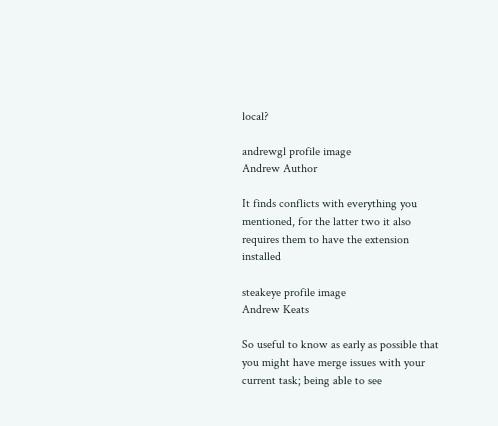local?

andrewgl profile image
Andrew Author

It finds conflicts with everything you mentioned, for the latter two it also requires them to have the extension installed

steakeye profile image
Andrew Keats

So useful to know as early as possible that you might have merge issues with your current task; being able to see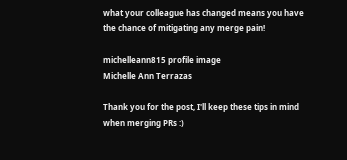what your colleague has changed means you have the chance of mitigating any merge pain!

michelleann815 profile image
Michelle Ann Terrazas

Thank you for the post, I'll keep these tips in mind when merging PRs :)